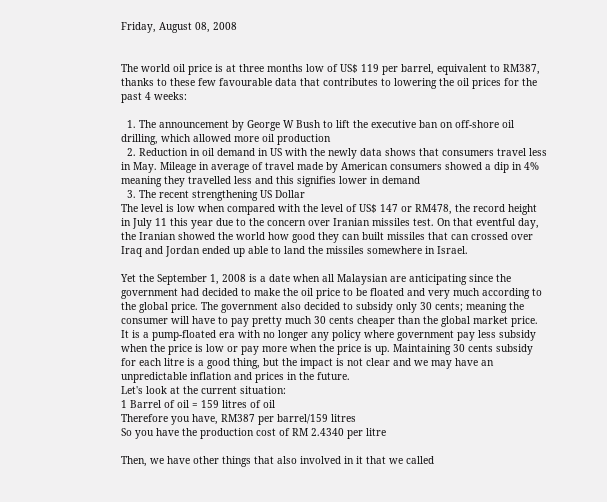Friday, August 08, 2008


The world oil price is at three months low of US$ 119 per barrel, equivalent to RM387, thanks to these few favourable data that contributes to lowering the oil prices for the past 4 weeks:

  1. The announcement by George W Bush to lift the executive ban on off-shore oil drilling, which allowed more oil production
  2. Reduction in oil demand in US with the newly data shows that consumers travel less in May. Mileage in average of travel made by American consumers showed a dip in 4% meaning they travelled less and this signifies lower in demand
  3. The recent strengthening US Dollar
The level is low when compared with the level of US$ 147 or RM478, the record height in July 11 this year due to the concern over Iranian missiles test. On that eventful day, the Iranian showed the world how good they can built missiles that can crossed over Iraq and Jordan ended up able to land the missiles somewhere in Israel.

Yet the September 1, 2008 is a date when all Malaysian are anticipating since the government had decided to make the oil price to be floated and very much according to the global price. The government also decided to subsidy only 30 cents; meaning the consumer will have to pay pretty much 30 cents cheaper than the global market price. It is a pump-floated era with no longer any policy where government pay less subsidy when the price is low or pay more when the price is up. Maintaining 30 cents subsidy for each litre is a good thing, but the impact is not clear and we may have an unpredictable inflation and prices in the future.
Let's look at the current situation:
1 Barrel of oil = 159 litres of oil
Therefore you have, RM387 per barrel/159 litres
So you have the production cost of RM 2.4340 per litre

Then, we have other things that also involved in it that we called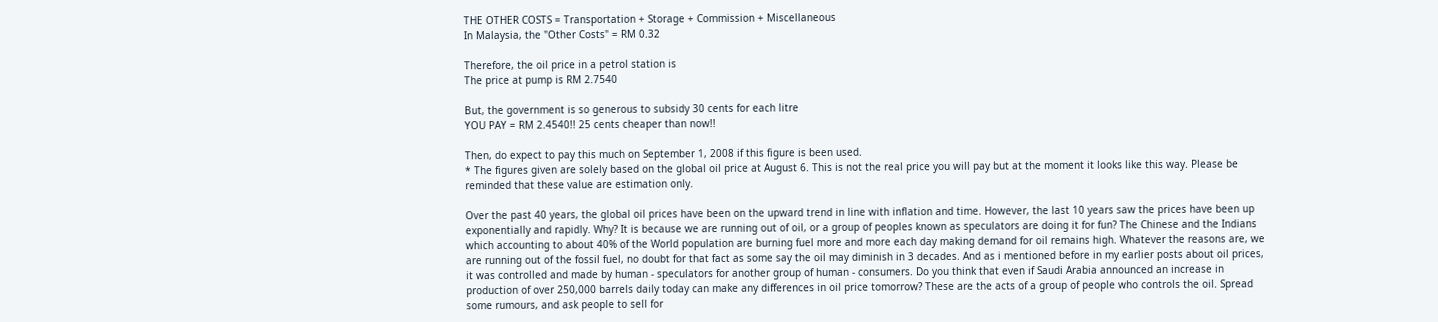THE OTHER COSTS = Transportation + Storage + Commission + Miscellaneous
In Malaysia, the "Other Costs" = RM 0.32

Therefore, the oil price in a petrol station is
The price at pump is RM 2.7540

But, the government is so generous to subsidy 30 cents for each litre
YOU PAY = RM 2.4540!! 25 cents cheaper than now!!

Then, do expect to pay this much on September 1, 2008 if this figure is been used.
* The figures given are solely based on the global oil price at August 6. This is not the real price you will pay but at the moment it looks like this way. Please be reminded that these value are estimation only.

Over the past 40 years, the global oil prices have been on the upward trend in line with inflation and time. However, the last 10 years saw the prices have been up exponentially and rapidly. Why? It is because we are running out of oil, or a group of peoples known as speculators are doing it for fun? The Chinese and the Indians which accounting to about 40% of the World population are burning fuel more and more each day making demand for oil remains high. Whatever the reasons are, we are running out of the fossil fuel, no doubt for that fact as some say the oil may diminish in 3 decades. And as i mentioned before in my earlier posts about oil prices, it was controlled and made by human - speculators for another group of human - consumers. Do you think that even if Saudi Arabia announced an increase in production of over 250,000 barrels daily today can make any differences in oil price tomorrow? These are the acts of a group of people who controls the oil. Spread some rumours, and ask people to sell for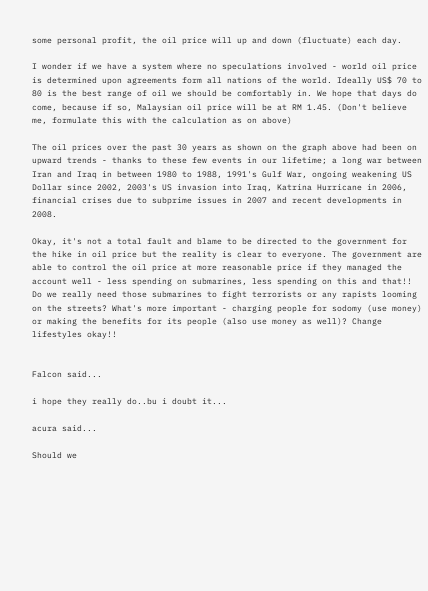some personal profit, the oil price will up and down (fluctuate) each day.

I wonder if we have a system where no speculations involved - world oil price is determined upon agreements form all nations of the world. Ideally US$ 70 to 80 is the best range of oil we should be comfortably in. We hope that days do come, because if so, Malaysian oil price will be at RM 1.45. (Don't believe me, formulate this with the calculation as on above)

The oil prices over the past 30 years as shown on the graph above had been on upward trends - thanks to these few events in our lifetime; a long war between Iran and Iraq in between 1980 to 1988, 1991's Gulf War, ongoing weakening US Dollar since 2002, 2003's US invasion into Iraq, Katrina Hurricane in 2006, financial crises due to subprime issues in 2007 and recent developments in 2008.

Okay, it's not a total fault and blame to be directed to the government for the hike in oil price but the reality is clear to everyone. The government are able to control the oil price at more reasonable price if they managed the account well - less spending on submarines, less spending on this and that!! Do we really need those submarines to fight terrorists or any rapists looming on the streets? What's more important - charging people for sodomy (use money) or making the benefits for its people (also use money as well)? Change lifestyles okay!!


Falcon said...

i hope they really do..bu i doubt it...

acura said...

Should we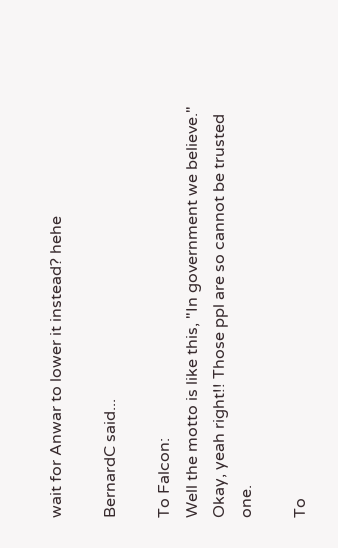wait for Anwar to lower it instead? hehe

BernardC said...

To Falcon:
Well the motto is like this, "In government we believe." Okay, yeah right!! Those ppl are so cannot be trusted one.

To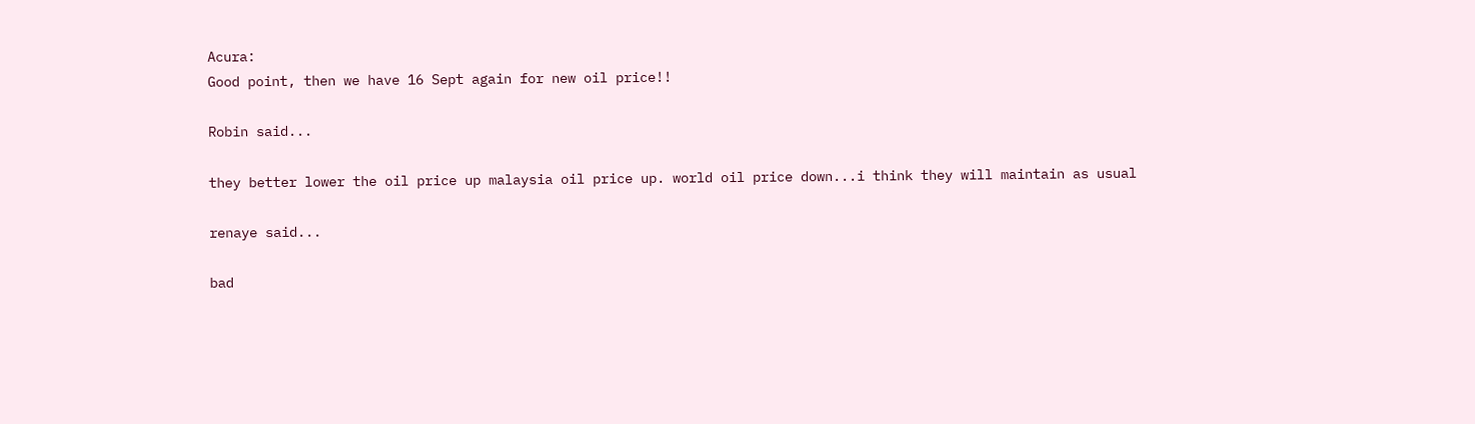Acura:
Good point, then we have 16 Sept again for new oil price!!

Robin said...

they better lower the oil price up malaysia oil price up. world oil price down...i think they will maintain as usual

renaye said...

bad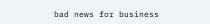bad news for business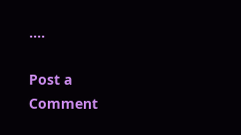....

Post a Comment